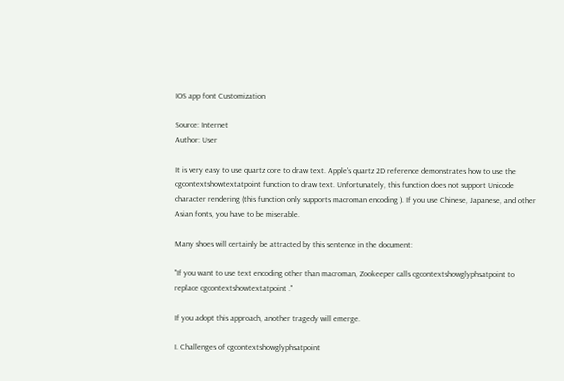IOS app font Customization

Source: Internet
Author: User

It is very easy to use quartz core to draw text. Apple's quartz 2D reference demonstrates how to use the cgcontextshowtextatpoint function to draw text. Unfortunately, this function does not support Unicode character rendering (this function only supports macroman encoding ). If you use Chinese, Japanese, and other Asian fonts, you have to be miserable.

Many shoes will certainly be attracted by this sentence in the document:

"If you want to use text encoding other than macroman, Zookeeper calls cgcontextshowglyphsatpoint to replace cgcontextshowtextatpoint ."

If you adopt this approach, another tragedy will emerge.

I. Challenges of cgcontextshowglyphsatpoint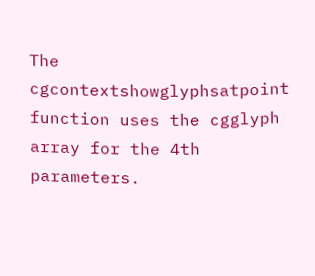The cgcontextshowglyphsatpoint function uses the cgglyph array for the 4th parameters.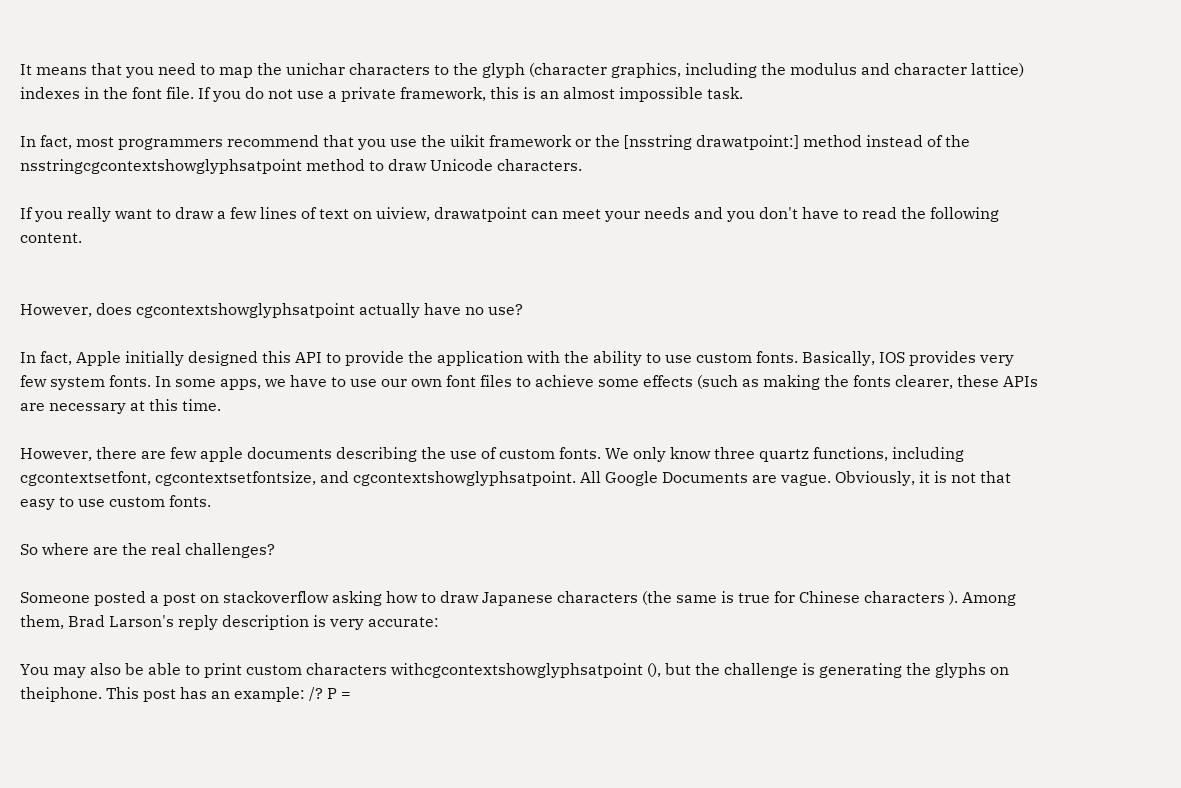It means that you need to map the unichar characters to the glyph (character graphics, including the modulus and character lattice) indexes in the font file. If you do not use a private framework, this is an almost impossible task.

In fact, most programmers recommend that you use the uikit framework or the [nsstring drawatpoint:] method instead of the nsstringcgcontextshowglyphsatpoint method to draw Unicode characters.

If you really want to draw a few lines of text on uiview, drawatpoint can meet your needs and you don't have to read the following content.


However, does cgcontextshowglyphsatpoint actually have no use?

In fact, Apple initially designed this API to provide the application with the ability to use custom fonts. Basically, IOS provides very few system fonts. In some apps, we have to use our own font files to achieve some effects (such as making the fonts clearer, these APIs are necessary at this time.

However, there are few apple documents describing the use of custom fonts. We only know three quartz functions, including cgcontextsetfont, cgcontextsetfontsize, and cgcontextshowglyphsatpoint. All Google Documents are vague. Obviously, it is not that easy to use custom fonts.

So where are the real challenges?

Someone posted a post on stackoverflow asking how to draw Japanese characters (the same is true for Chinese characters ). Among them, Brad Larson's reply description is very accurate:

You may also be able to print custom characters withcgcontextshowglyphsatpoint (), but the challenge is generating the glyphs on theiphone. This post has an example: /? P =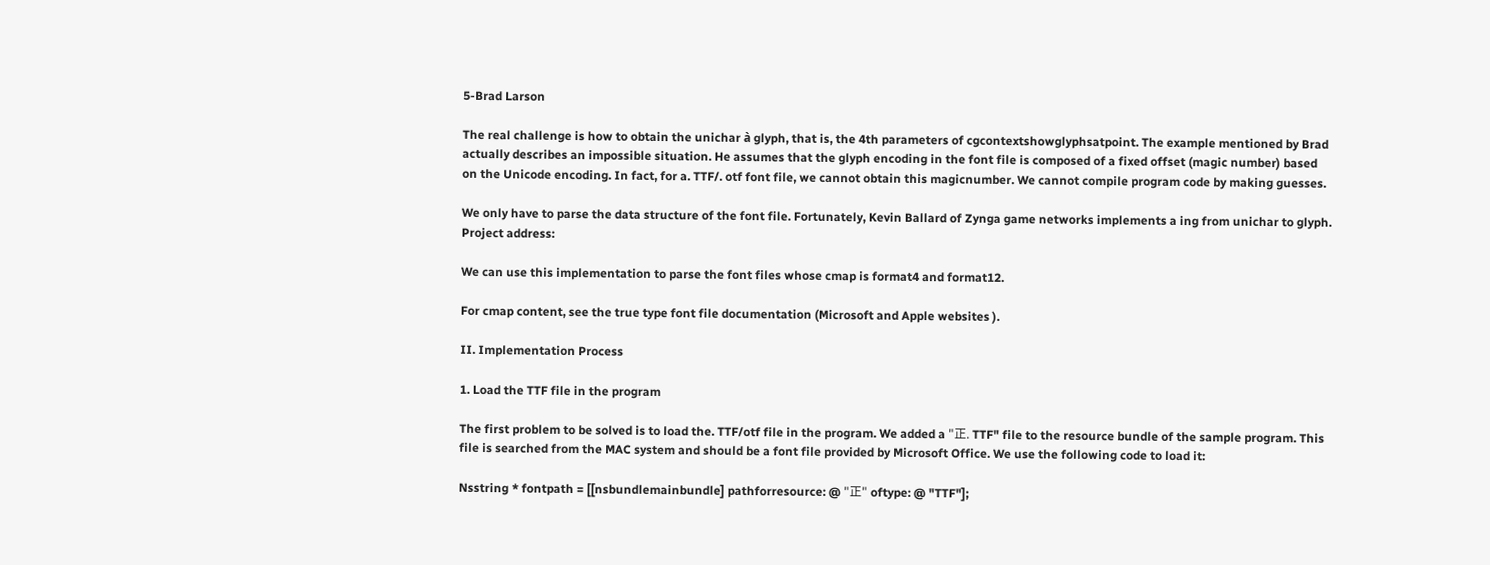5-Brad Larson

The real challenge is how to obtain the unichar à glyph, that is, the 4th parameters of cgcontextshowglyphsatpoint. The example mentioned by Brad actually describes an impossible situation. He assumes that the glyph encoding in the font file is composed of a fixed offset (magic number) based on the Unicode encoding. In fact, for a. TTF/. otf font file, we cannot obtain this magicnumber. We cannot compile program code by making guesses.

We only have to parse the data structure of the font file. Fortunately, Kevin Ballard of Zynga game networks implements a ing from unichar to glyph. Project address:

We can use this implementation to parse the font files whose cmap is format4 and format12.

For cmap content, see the true type font file documentation (Microsoft and Apple websites ).

II. Implementation Process

1. Load the TTF file in the program

The first problem to be solved is to load the. TTF/otf file in the program. We added a "正. TTF" file to the resource bundle of the sample program. This file is searched from the MAC system and should be a font file provided by Microsoft Office. We use the following code to load it:

Nsstring * fontpath = [[nsbundlemainbundle] pathforresource: @ "正" oftype: @ "TTF"];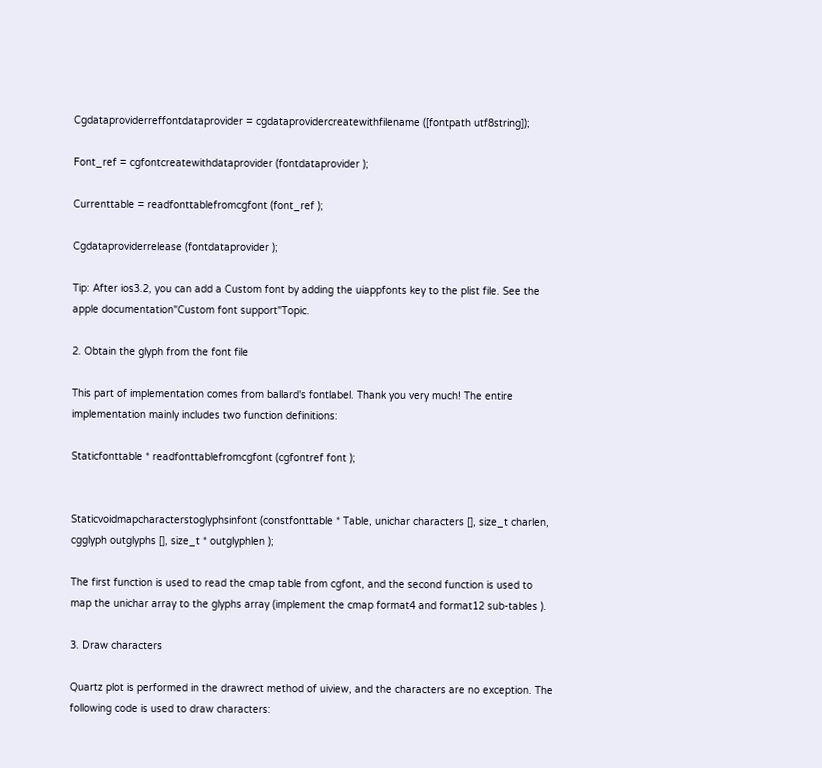Cgdataproviderreffontdataprovider = cgdataprovidercreatewithfilename ([fontpath utf8string]);

Font_ref = cgfontcreatewithdataprovider (fontdataprovider );

Currenttable = readfonttablefromcgfont (font_ref );

Cgdataproviderrelease (fontdataprovider );

Tip: After ios3.2, you can add a Custom font by adding the uiappfonts key to the plist file. See the apple documentation"Custom font support"Topic.

2. Obtain the glyph from the font file

This part of implementation comes from ballard's fontlabel. Thank you very much! The entire implementation mainly includes two function definitions:

Staticfonttable * readfonttablefromcgfont (cgfontref font );


Staticvoidmapcharacterstoglyphsinfont (constfonttable * Table, unichar characters [], size_t charlen, cgglyph outglyphs [], size_t * outglyphlen );

The first function is used to read the cmap table from cgfont, and the second function is used to map the unichar array to the glyphs array (implement the cmap format4 and format12 sub-tables ).

3. Draw characters

Quartz plot is performed in the drawrect method of uiview, and the characters are no exception. The following code is used to draw characters: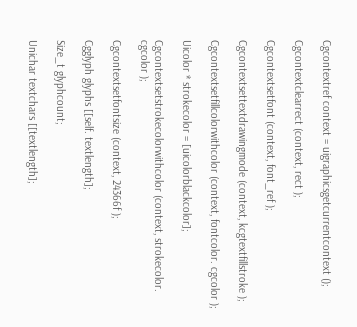Cgcontextref context = uigraphicsgetcurrentcontext ();

Cgcontextclearrect (context, rect );

Cgcontextsetfont (context, font_ref );

Cgcontextsettextdrawingmode (context, kcgtextfillstroke );

Cgcontextsetfillcolorwithcolor (context, fontcolor. cgcolor );

Uicolor * strokecolor = [uicolorblackcolor];

Cgcontextsetstrokecolorwithcolor (context, strokecolor. cgcolor );

Cgcontextsetfontsize (context, 24366f );

Cgglyph glyphs [[self. textlength];

Size_t glyphcount;

Unichar textchars [[textlength];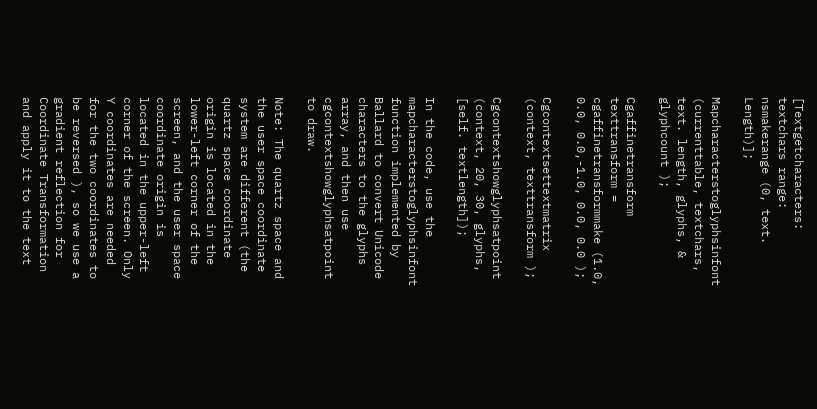[Textgetcharacters: textchars range: nsmakerange (0, text. Length)];

Mapcharacterstoglyphsinfont (currenttable, textchars, text. length, glyphs, & glyphcount );

Cgaffinetransform texttransform = cgaffinetransformmake (1.0, 0.0, 0.0,-1.0, 0.0, 0.0 );

Cgcontextsettextmatrix (context, texttransform );

Cgcontextshowglyphsatpoint (context, 20, 30, glyphs, [self. textlength]);

In the code, use the mapcharacterstoglyphsinfont function implemented by Ballard to convert Unicode characters to the glyphs array, and then use cgcontextshowglyphsatpoint to draw.

Note: The quartz space and the user space coordinate system are different (the quartz space coordinate origin is located in the lower-left corner of the screen, and the user space coordinate origin is located in the upper-left corner of the screen. Only Y coordinates are needed for the two coordinates to be reversed ), so we use a gradient reflection for Coordinate Transformation and apply it to the text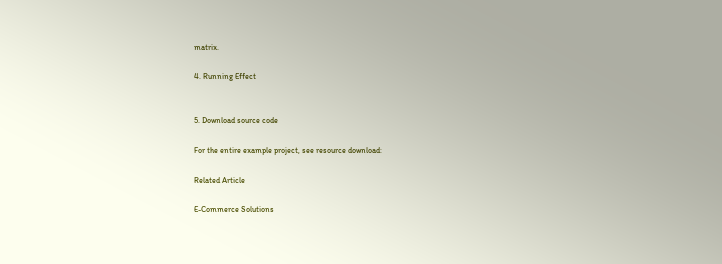matrix.

4. Running Effect


5. Download source code

For the entire example project, see resource download:

Related Article

E-Commerce Solutions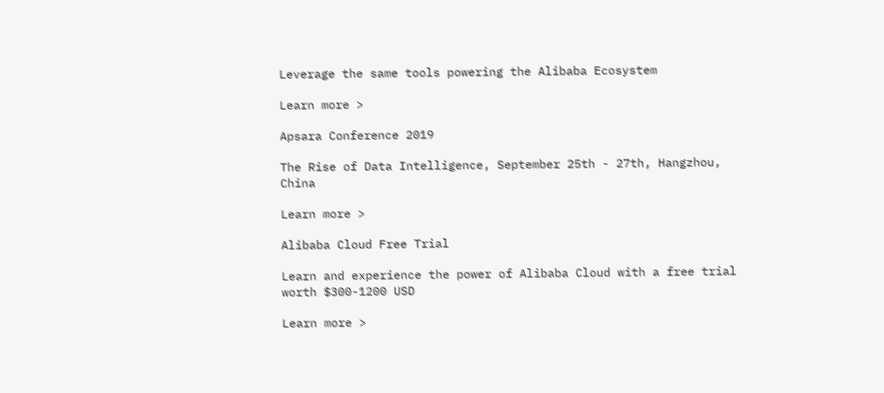Leverage the same tools powering the Alibaba Ecosystem

Learn more >

Apsara Conference 2019

The Rise of Data Intelligence, September 25th - 27th, Hangzhou, China

Learn more >

Alibaba Cloud Free Trial

Learn and experience the power of Alibaba Cloud with a free trial worth $300-1200 USD

Learn more >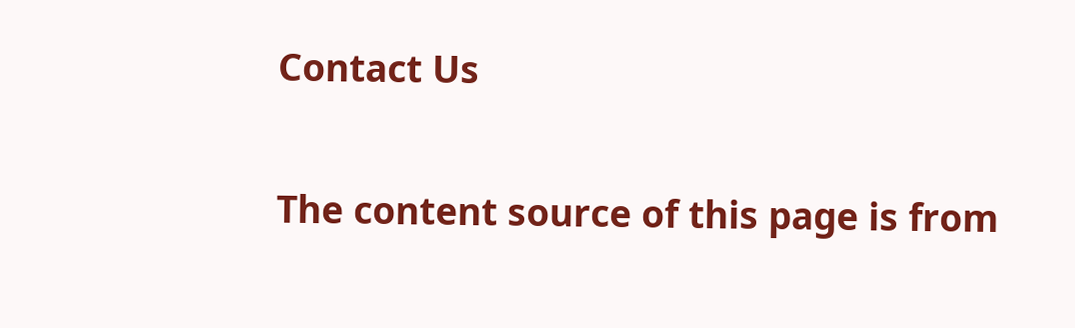Contact Us

The content source of this page is from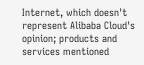Internet, which doesn't represent Alibaba Cloud's opinion; products and services mentioned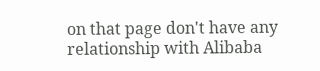on that page don't have any relationship with Alibaba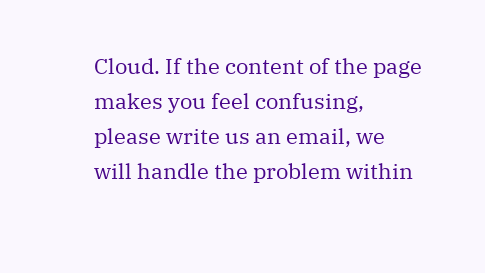Cloud. If the content of the page makes you feel confusing, please write us an email, we will handle the problem within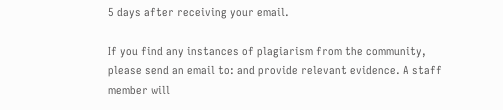5 days after receiving your email.

If you find any instances of plagiarism from the community, please send an email to: and provide relevant evidence. A staff member will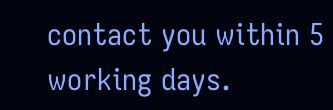contact you within 5 working days.